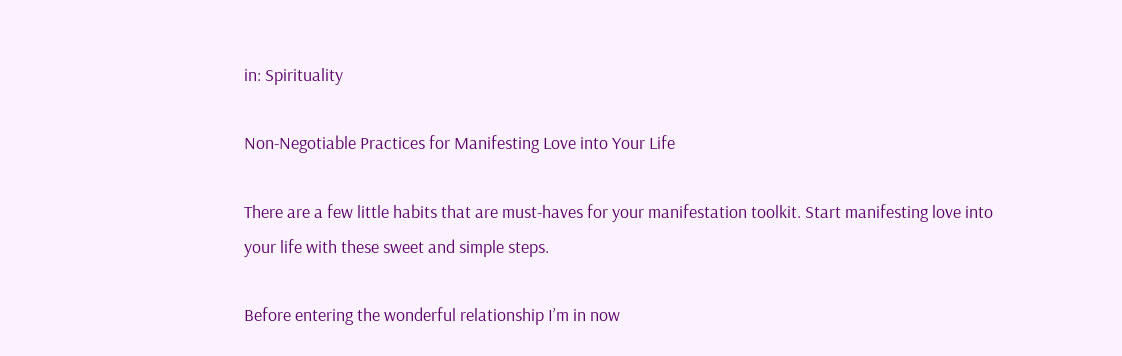in: Spirituality

Non-Negotiable Practices for Manifesting Love into Your Life

There are a few little habits that are must-haves for your manifestation toolkit. Start manifesting love into your life with these sweet and simple steps.

Before entering the wonderful relationship I’m in now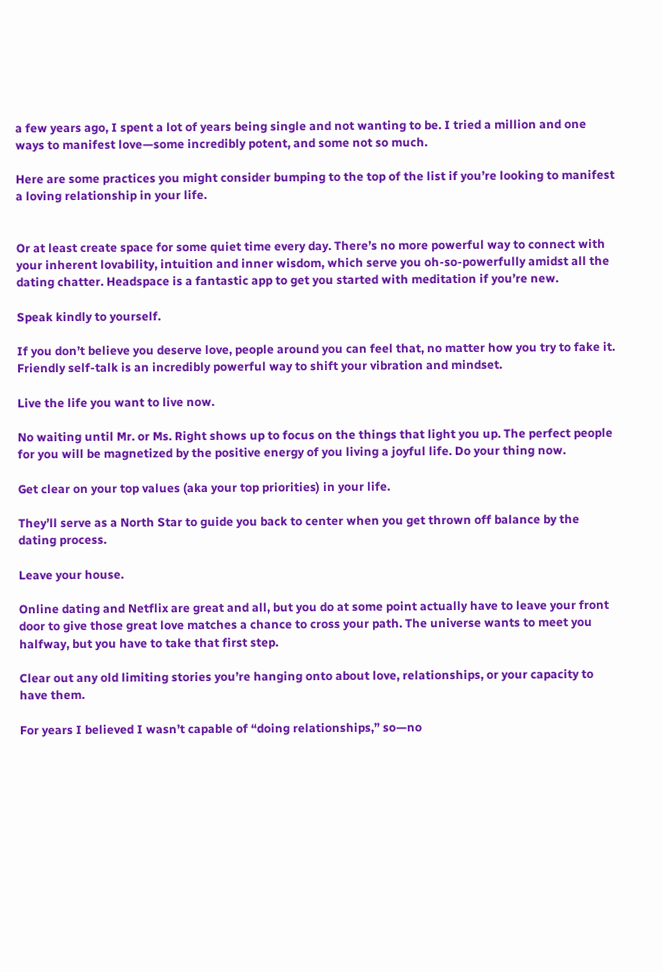a few years ago, I spent a lot of years being single and not wanting to be. I tried a million and one ways to manifest love—some incredibly potent, and some not so much.

Here are some practices you might consider bumping to the top of the list if you’re looking to manifest a loving relationship in your life.


Or at least create space for some quiet time every day. There’s no more powerful way to connect with your inherent lovability, intuition and inner wisdom, which serve you oh-so-powerfully amidst all the dating chatter. Headspace is a fantastic app to get you started with meditation if you’re new.

Speak kindly to yourself.

If you don’t believe you deserve love, people around you can feel that, no matter how you try to fake it. Friendly self-talk is an incredibly powerful way to shift your vibration and mindset.

Live the life you want to live now.

No waiting until Mr. or Ms. Right shows up to focus on the things that light you up. The perfect people for you will be magnetized by the positive energy of you living a joyful life. Do your thing now.

Get clear on your top values (aka your top priorities) in your life.

They’ll serve as a North Star to guide you back to center when you get thrown off balance by the dating process.

Leave your house.

Online dating and Netflix are great and all, but you do at some point actually have to leave your front door to give those great love matches a chance to cross your path. The universe wants to meet you halfway, but you have to take that first step.

Clear out any old limiting stories you’re hanging onto about love, relationships, or your capacity to have them.

For years I believed I wasn’t capable of “doing relationships,” so—no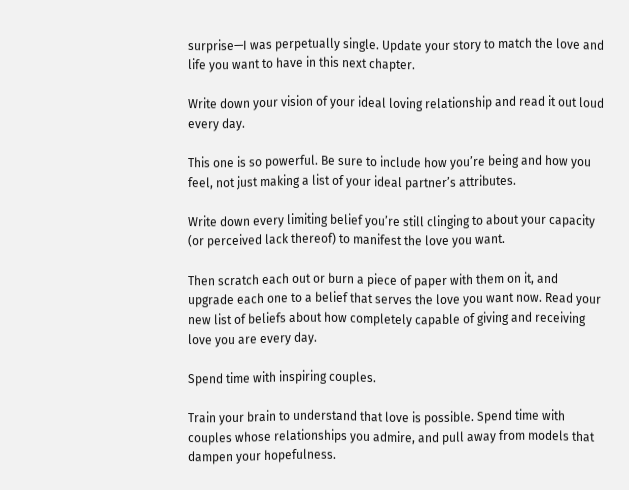surprise—I was perpetually single. Update your story to match the love and life you want to have in this next chapter.

Write down your vision of your ideal loving relationship and read it out loud every day.

This one is so powerful. Be sure to include how you’re being and how you feel, not just making a list of your ideal partner’s attributes.

Write down every limiting belief you’re still clinging to about your capacity (or perceived lack thereof) to manifest the love you want.

Then scratch each out or burn a piece of paper with them on it, and upgrade each one to a belief that serves the love you want now. Read your new list of beliefs about how completely capable of giving and receiving love you are every day.

Spend time with inspiring couples.

Train your brain to understand that love is possible. Spend time with couples whose relationships you admire, and pull away from models that dampen your hopefulness.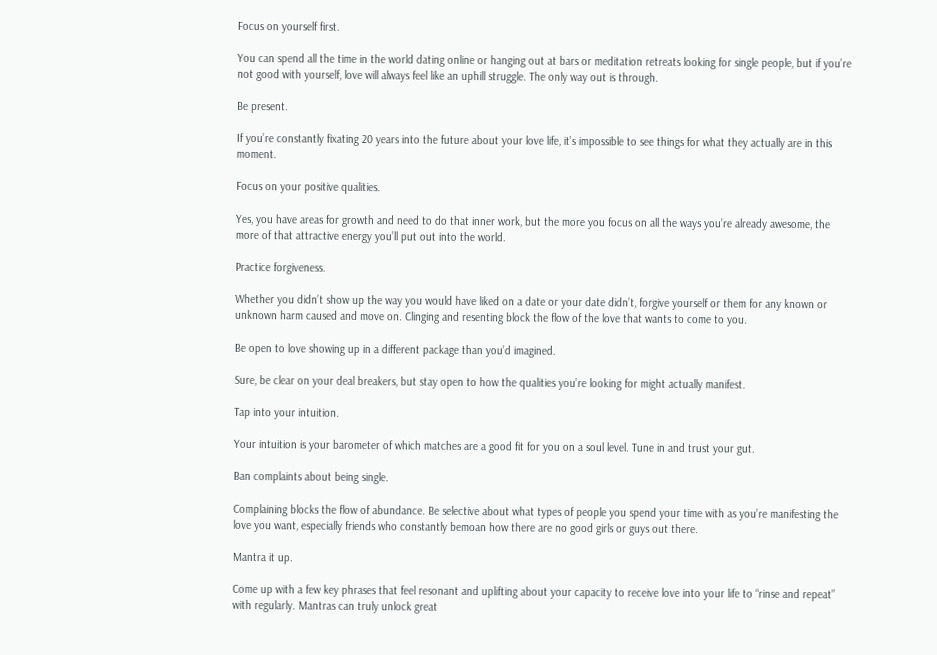Focus on yourself first.

You can spend all the time in the world dating online or hanging out at bars or meditation retreats looking for single people, but if you’re not good with yourself, love will always feel like an uphill struggle. The only way out is through.

Be present.

If you’re constantly fixating 20 years into the future about your love life, it’s impossible to see things for what they actually are in this moment.

Focus on your positive qualities.

Yes, you have areas for growth and need to do that inner work, but the more you focus on all the ways you’re already awesome, the more of that attractive energy you’ll put out into the world.

Practice forgiveness.

Whether you didn’t show up the way you would have liked on a date or your date didn’t, forgive yourself or them for any known or unknown harm caused and move on. Clinging and resenting block the flow of the love that wants to come to you.

Be open to love showing up in a different package than you’d imagined.

Sure, be clear on your deal breakers, but stay open to how the qualities you’re looking for might actually manifest.

Tap into your intuition.

Your intuition is your barometer of which matches are a good fit for you on a soul level. Tune in and trust your gut.

Ban complaints about being single.

Complaining blocks the flow of abundance. Be selective about what types of people you spend your time with as you’re manifesting the love you want, especially friends who constantly bemoan how there are no good girls or guys out there.

Mantra it up.

Come up with a few key phrases that feel resonant and uplifting about your capacity to receive love into your life to “rinse and repeat” with regularly. Mantras can truly unlock great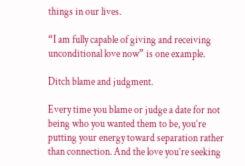things in our lives.

“I am fully capable of giving and receiving unconditional love now” is one example.

Ditch blame and judgment.

Every time you blame or judge a date for not being who you wanted them to be, you’re putting your energy toward separation rather than connection. And the love you’re seeking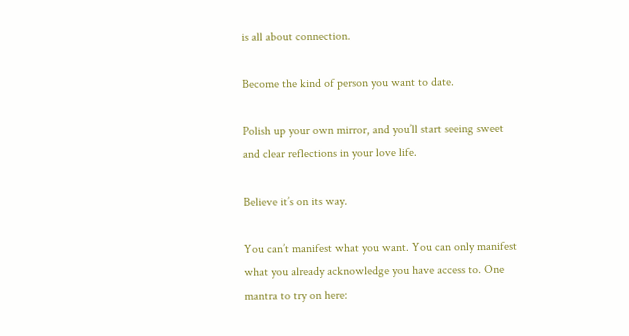is all about connection.

Become the kind of person you want to date.

Polish up your own mirror, and you’ll start seeing sweet and clear reflections in your love life.

Believe it’s on its way.

You can’t manifest what you want. You can only manifest what you already acknowledge you have access to. One mantra to try on here: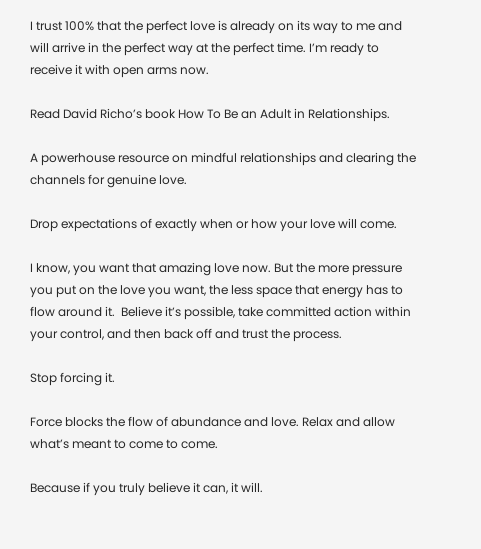I trust 100% that the perfect love is already on its way to me and will arrive in the perfect way at the perfect time. I’m ready to receive it with open arms now.

Read David Richo’s book How To Be an Adult in Relationships.

A powerhouse resource on mindful relationships and clearing the channels for genuine love.

Drop expectations of exactly when or how your love will come.

I know, you want that amazing love now. But the more pressure you put on the love you want, the less space that energy has to flow around it.  Believe it’s possible, take committed action within your control, and then back off and trust the process.

Stop forcing it.

Force blocks the flow of abundance and love. Relax and allow what’s meant to come to come.

Because if you truly believe it can, it will.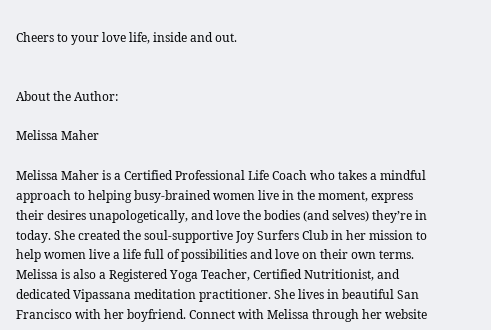Cheers to your love life, inside and out.


About the Author:

Melissa Maher

Melissa Maher is a Certified Professional Life Coach who takes a mindful approach to helping busy-brained women live in the moment, express their desires unapologetically, and love the bodies (and selves) they’re in today. She created the soul-supportive Joy Surfers Club in her mission to help women live a life full of possibilities and love on their own terms. Melissa is also a Registered Yoga Teacher, Certified Nutritionist, and dedicated Vipassana meditation practitioner. She lives in beautiful San Francisco with her boyfriend. Connect with Melissa through her website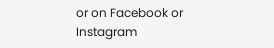or on Facebook or Instagram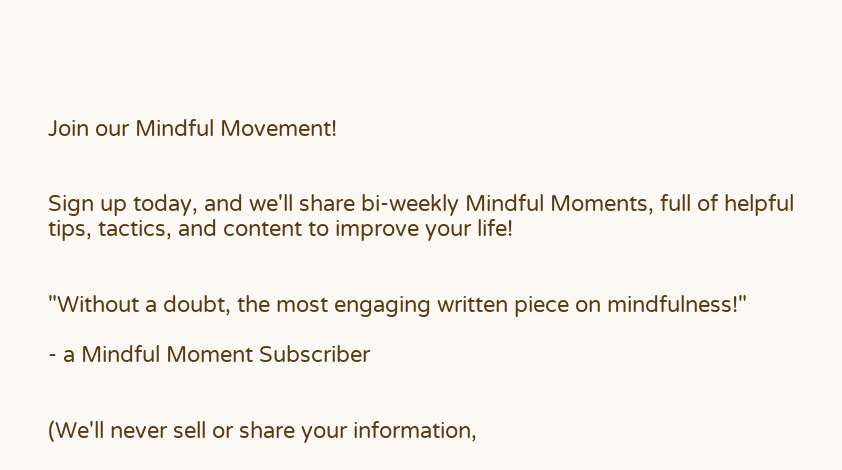Join our Mindful Movement!


Sign up today, and we'll share bi-weekly Mindful Moments, full of helpful tips, tactics, and content to improve your life!


"Without a doubt, the most engaging written piece on mindfulness!"

- a Mindful Moment Subscriber


(We'll never sell or share your information,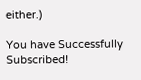either.)

You have Successfully Subscribed!